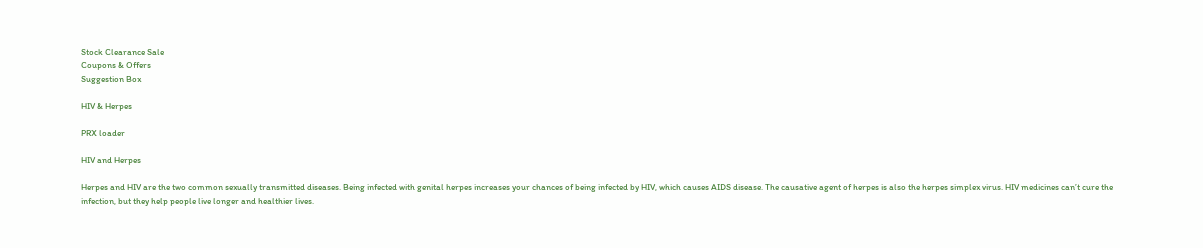Stock Clearance Sale
Coupons & Offers
Suggestion Box

HIV & Herpes

PRX loader

HIV and Herpes

Herpes and HIV are the two common sexually transmitted diseases. Being infected with genital herpes increases your chances of being infected by HIV, which causes AIDS disease. The causative agent of herpes is also the herpes simplex virus. HIV medicines can’t cure the infection, but they help people live longer and healthier lives.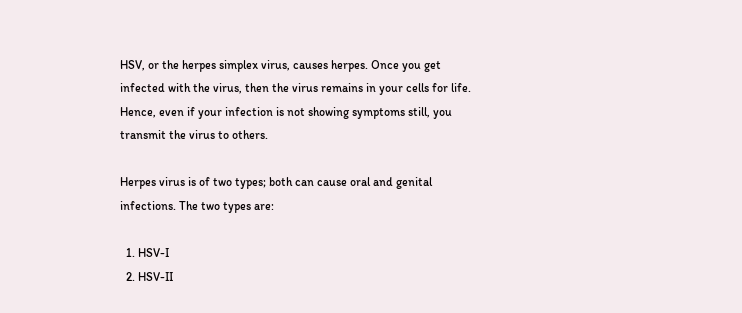HSV, or the herpes simplex virus, causes herpes. Once you get infected with the virus, then the virus remains in your cells for life. Hence, even if your infection is not showing symptoms still, you transmit the virus to others.

Herpes virus is of two types; both can cause oral and genital infections. The two types are:

  1. HSV-I
  2. HSV-II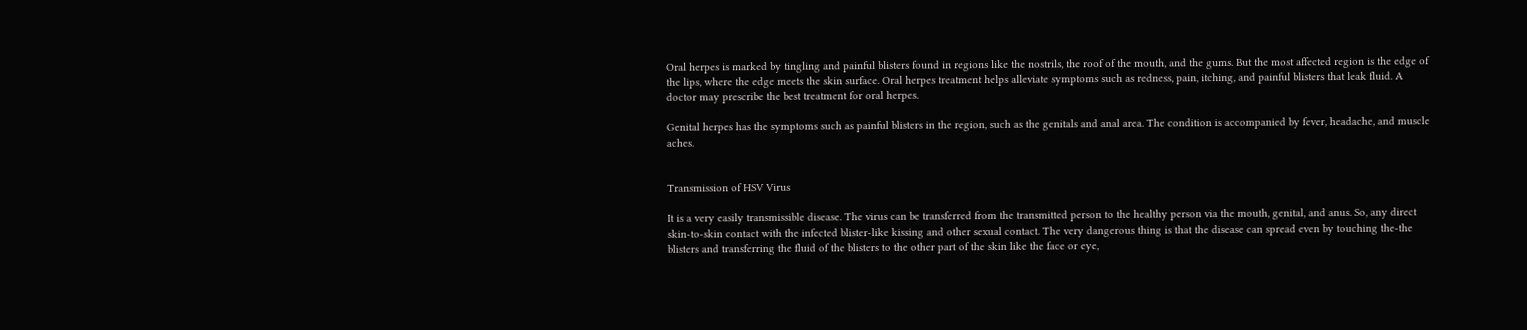Oral herpes is marked by tingling and painful blisters found in regions like the nostrils, the roof of the mouth, and the gums. But the most affected region is the edge of the lips, where the edge meets the skin surface. Oral herpes treatment helps alleviate symptoms such as redness, pain, itching, and painful blisters that leak fluid. A doctor may prescribe the best treatment for oral herpes.

Genital herpes has the symptoms such as painful blisters in the region, such as the genitals and anal area. The condition is accompanied by fever, headache, and muscle aches.


Transmission of HSV Virus

It is a very easily transmissible disease. The virus can be transferred from the transmitted person to the healthy person via the mouth, genital, and anus. So, any direct skin-to-skin contact with the infected blister-like kissing and other sexual contact. The very dangerous thing is that the disease can spread even by touching the-the blisters and transferring the fluid of the blisters to the other part of the skin like the face or eye,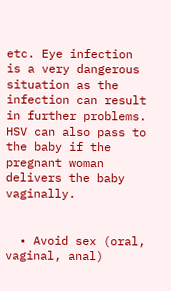etc. Eye infection is a very dangerous situation as the infection can result in further problems. HSV can also pass to the baby if the pregnant woman delivers the baby vaginally.


  • Avoid sex (oral, vaginal, anal)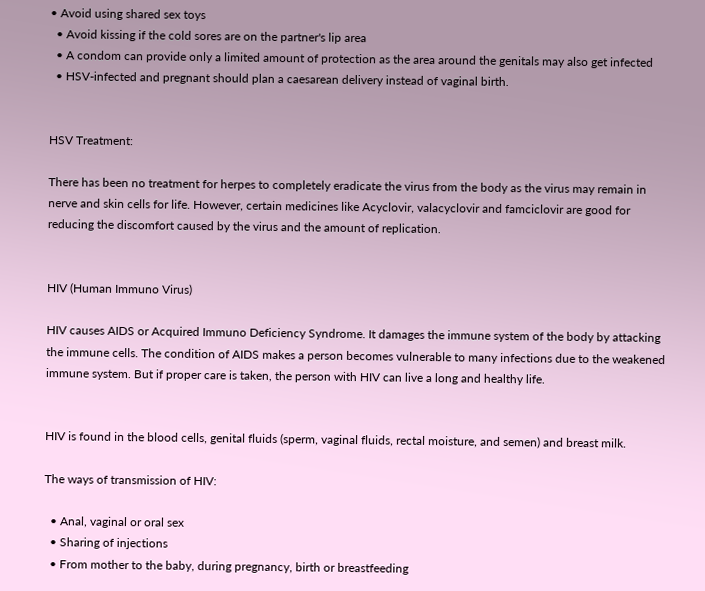• Avoid using shared sex toys
  • Avoid kissing if the cold sores are on the partner's lip area
  • A condom can provide only a limited amount of protection as the area around the genitals may also get infected
  • HSV-infected and pregnant should plan a caesarean delivery instead of vaginal birth.


HSV Treatment:

There has been no treatment for herpes to completely eradicate the virus from the body as the virus may remain in nerve and skin cells for life. However, certain medicines like Acyclovir, valacyclovir and famciclovir are good for reducing the discomfort caused by the virus and the amount of replication.


HIV (Human Immuno Virus)

HIV causes AIDS or Acquired Immuno Deficiency Syndrome. It damages the immune system of the body by attacking the immune cells. The condition of AIDS makes a person becomes vulnerable to many infections due to the weakened immune system. But if proper care is taken, the person with HIV can live a long and healthy life.


HIV is found in the blood cells, genital fluids (sperm, vaginal fluids, rectal moisture, and semen) and breast milk.

The ways of transmission of HIV:

  • Anal, vaginal or oral sex
  • Sharing of injections
  • From mother to the baby, during pregnancy, birth or breastfeeding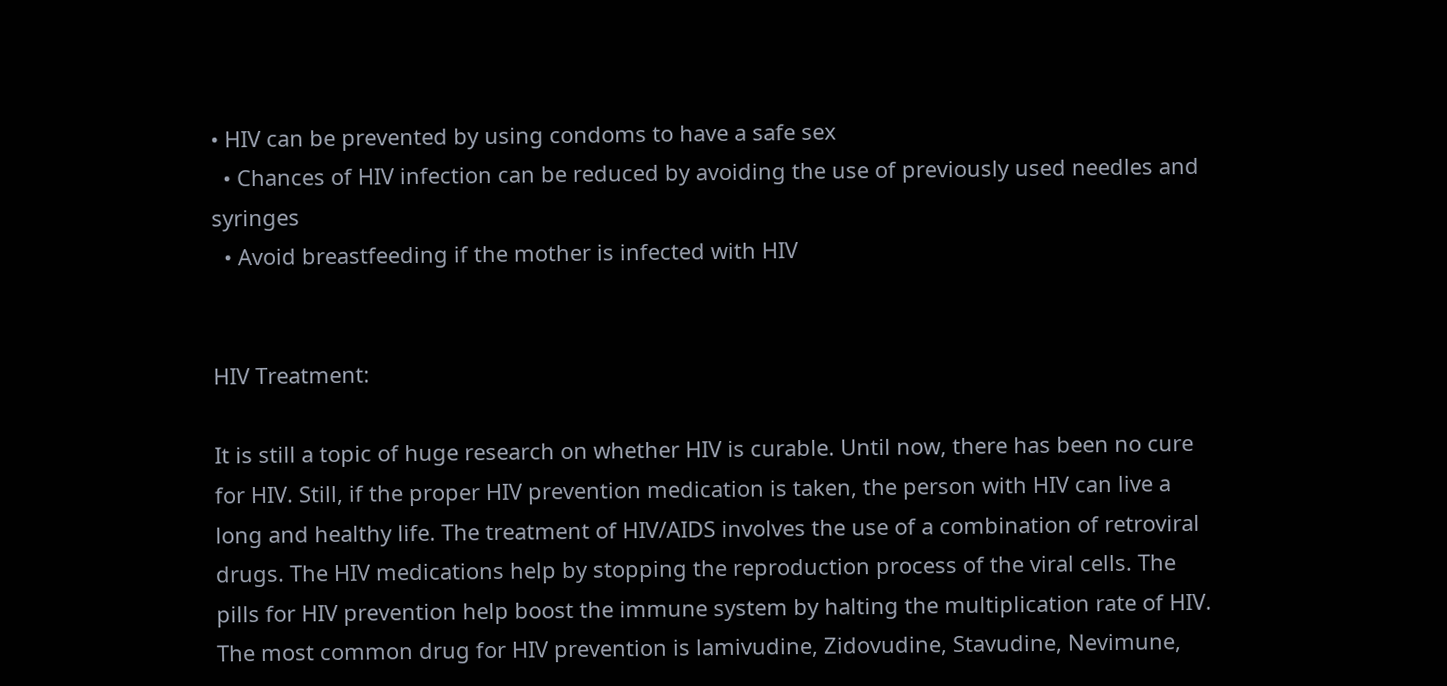• HIV can be prevented by using condoms to have a safe sex
  • Chances of HIV infection can be reduced by avoiding the use of previously used needles and syringes
  • Avoid breastfeeding if the mother is infected with HIV


HIV Treatment:

It is still a topic of huge research on whether HIV is curable. Until now, there has been no cure for HIV. Still, if the proper HIV prevention medication is taken, the person with HIV can live a long and healthy life. The treatment of HIV/AIDS involves the use of a combination of retroviral drugs. The HIV medications help by stopping the reproduction process of the viral cells. The pills for HIV prevention help boost the immune system by halting the multiplication rate of HIV. The most common drug for HIV prevention is lamivudine, Zidovudine, Stavudine, Nevimune,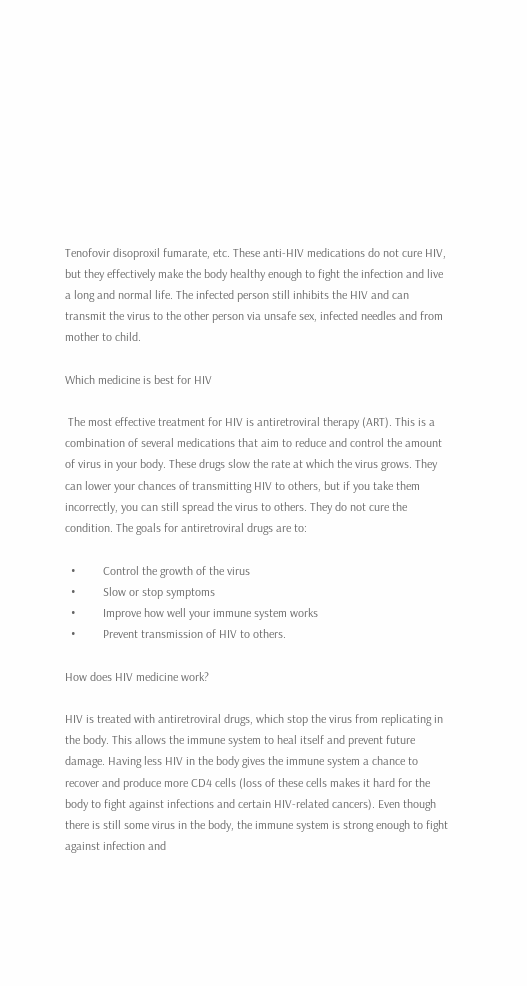Tenofovir disoproxil fumarate, etc. These anti-HIV medications do not cure HIV, but they effectively make the body healthy enough to fight the infection and live a long and normal life. The infected person still inhibits the HIV and can transmit the virus to the other person via unsafe sex, infected needles and from mother to child.

Which medicine is best for HIV

 The most effective treatment for HIV is antiretroviral therapy (ART). This is a combination of several medications that aim to reduce and control the amount of virus in your body. These drugs slow the rate at which the virus grows. They can lower your chances of transmitting HIV to others, but if you take them incorrectly, you can still spread the virus to others. They do not cure the condition. The goals for antiretroviral drugs are to:

  •         Control the growth of the virus
  •         Slow or stop symptoms
  •         Improve how well your immune system works
  •         Prevent transmission of HIV to others.

How does HIV medicine work?

HIV is treated with antiretroviral drugs, which stop the virus from replicating in the body. This allows the immune system to heal itself and prevent future damage. Having less HIV in the body gives the immune system a chance to recover and produce more CD4 cells (loss of these cells makes it hard for the body to fight against infections and certain HIV-related cancers). Even though there is still some virus in the body, the immune system is strong enough to fight against infection and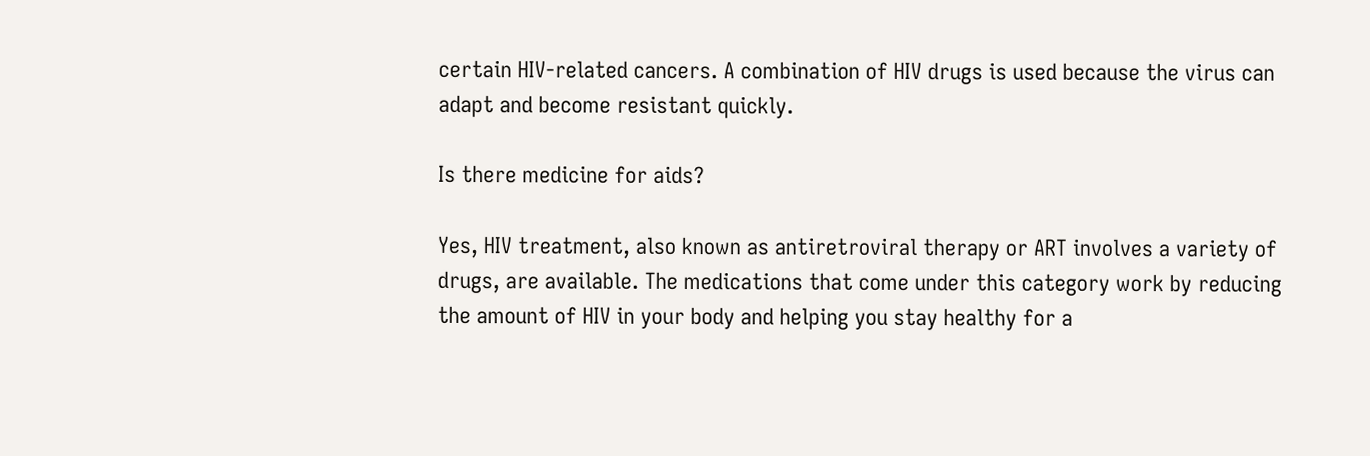certain HIV-related cancers. A combination of HIV drugs is used because the virus can adapt and become resistant quickly.

Is there medicine for aids?

Yes, HIV treatment, also known as antiretroviral therapy or ART involves a variety of drugs, are available. The medications that come under this category work by reducing the amount of HIV in your body and helping you stay healthy for a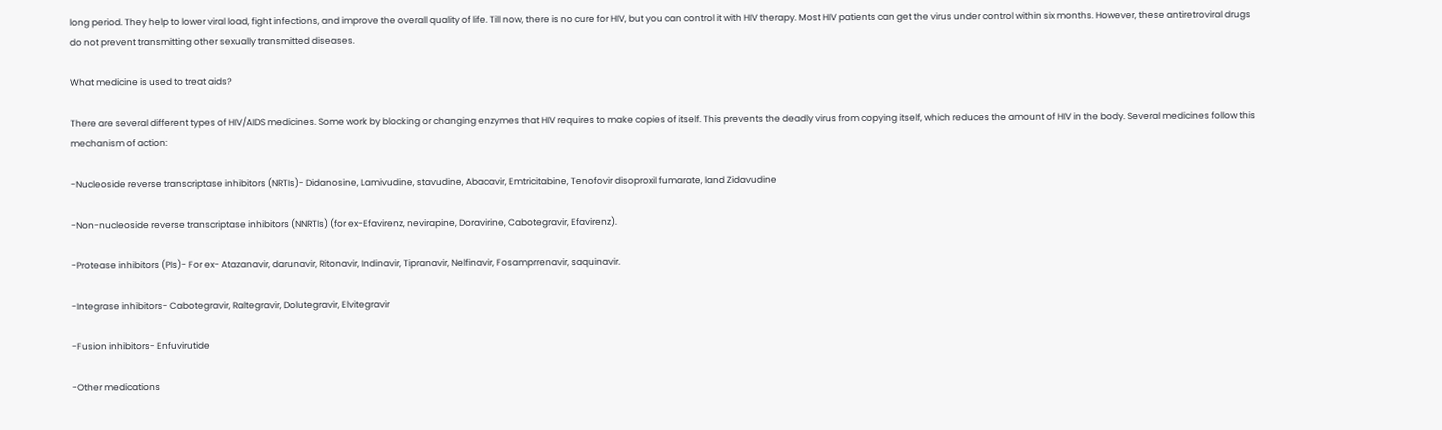long period. They help to lower viral load, fight infections, and improve the overall quality of life. Till now, there is no cure for HIV, but you can control it with HIV therapy. Most HIV patients can get the virus under control within six months. However, these antiretroviral drugs do not prevent transmitting other sexually transmitted diseases.

What medicine is used to treat aids?

There are several different types of HIV/AIDS medicines. Some work by blocking or changing enzymes that HIV requires to make copies of itself. This prevents the deadly virus from copying itself, which reduces the amount of HIV in the body. Several medicines follow this mechanism of action:

-Nucleoside reverse transcriptase inhibitors (NRTIs)- Didanosine, Lamivudine, stavudine, Abacavir, Emtricitabine, Tenofovir disoproxil fumarate, land Zidavudine

-Non-nucleoside reverse transcriptase inhibitors (NNRTIs) (for ex-Efavirenz, nevirapine, Doravirine, Cabotegravir, Efavirenz).

-Protease inhibitors (PIs)- For ex- Atazanavir, darunavir, Ritonavir, Indinavir, Tipranavir, Nelfinavir, Fosamprrenavir, saquinavir.

-Integrase inhibitors- Cabotegravir, Raltegravir, Dolutegravir, Elvitegravir

-Fusion inhibitors- Enfuvirutide

-Other medications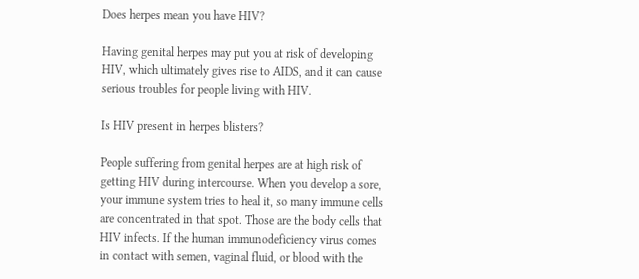Does herpes mean you have HIV?

Having genital herpes may put you at risk of developing HIV, which ultimately gives rise to AIDS, and it can cause serious troubles for people living with HIV.

Is HIV present in herpes blisters?

People suffering from genital herpes are at high risk of getting HIV during intercourse. When you develop a sore, your immune system tries to heal it, so many immune cells are concentrated in that spot. Those are the body cells that HIV infects. If the human immunodeficiency virus comes in contact with semen, vaginal fluid, or blood with the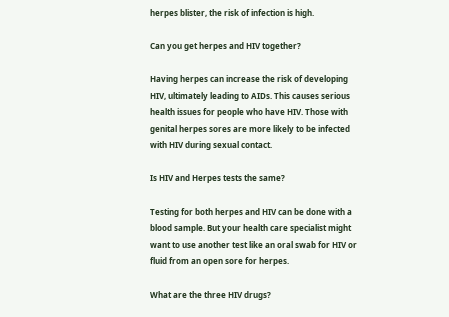herpes blister, the risk of infection is high.

Can you get herpes and HIV together?

Having herpes can increase the risk of developing HIV, ultimately leading to AIDs. This causes serious health issues for people who have HIV. Those with genital herpes sores are more likely to be infected with HIV during sexual contact.

Is HIV and Herpes tests the same?

Testing for both herpes and HIV can be done with a blood sample. But your health care specialist might want to use another test like an oral swab for HIV or fluid from an open sore for herpes.

What are the three HIV drugs?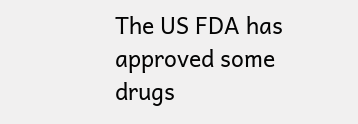The US FDA has approved some drugs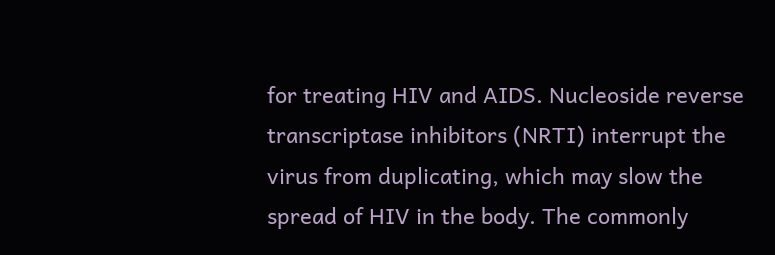for treating HIV and AIDS. Nucleoside reverse transcriptase inhibitors (NRTI) interrupt the virus from duplicating, which may slow the spread of HIV in the body. The commonly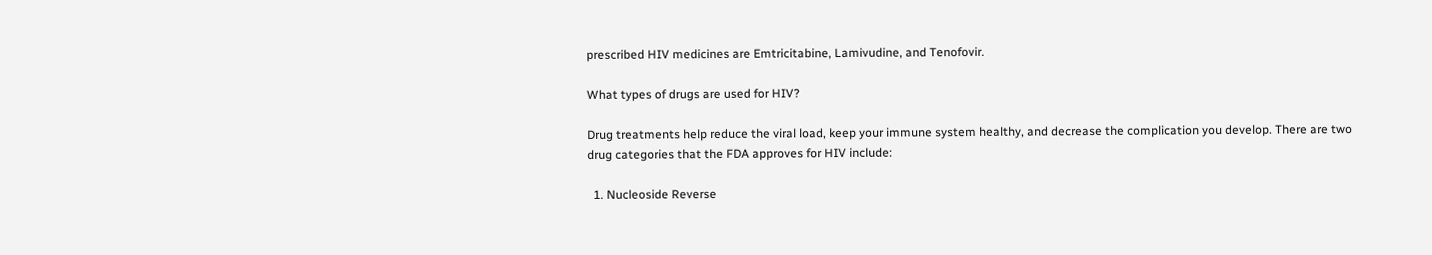prescribed HIV medicines are Emtricitabine, Lamivudine, and Tenofovir.

What types of drugs are used for HIV?

Drug treatments help reduce the viral load, keep your immune system healthy, and decrease the complication you develop. There are two drug categories that the FDA approves for HIV include:

  1. Nucleoside Reverse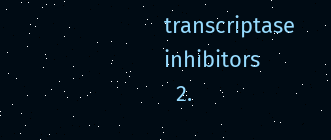transcriptase inhibitors
  2.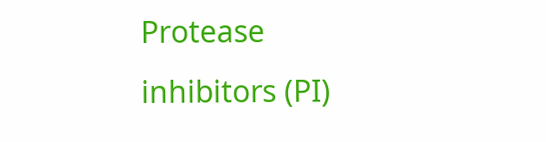Protease inhibitors (PI)